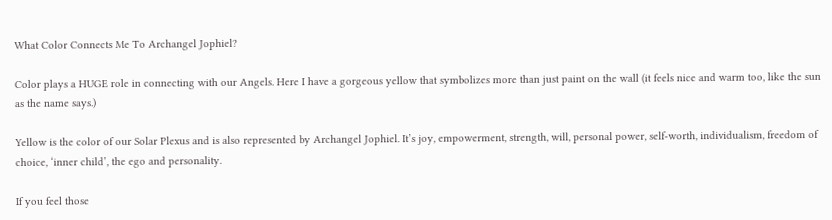What Color Connects Me To Archangel Jophiel?

Color plays a HUGE role in connecting with our Angels. Here I have a gorgeous yellow that symbolizes more than just paint on the wall (it feels nice and warm too, like the sun as the name says.)

Yellow is the color of our Solar Plexus and is also represented by Archangel Jophiel. It’s joy, empowerment, strength, will, personal power, self-worth, individualism, freedom of choice, ‘inner child’, the ego and personality.

If you feel those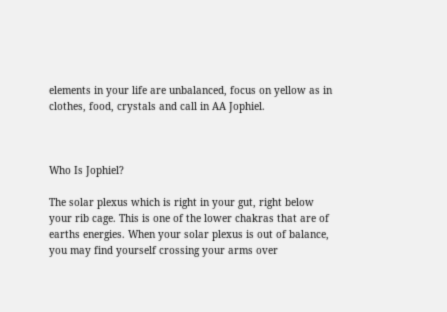elements in your life are unbalanced, focus on yellow as in clothes, food, crystals and call in AA Jophiel.



Who Is Jophiel?

The solar plexus which is right in your gut, right below your rib cage. This is one of the lower chakras that are of earths energies. When your solar plexus is out of balance, you may find yourself crossing your arms over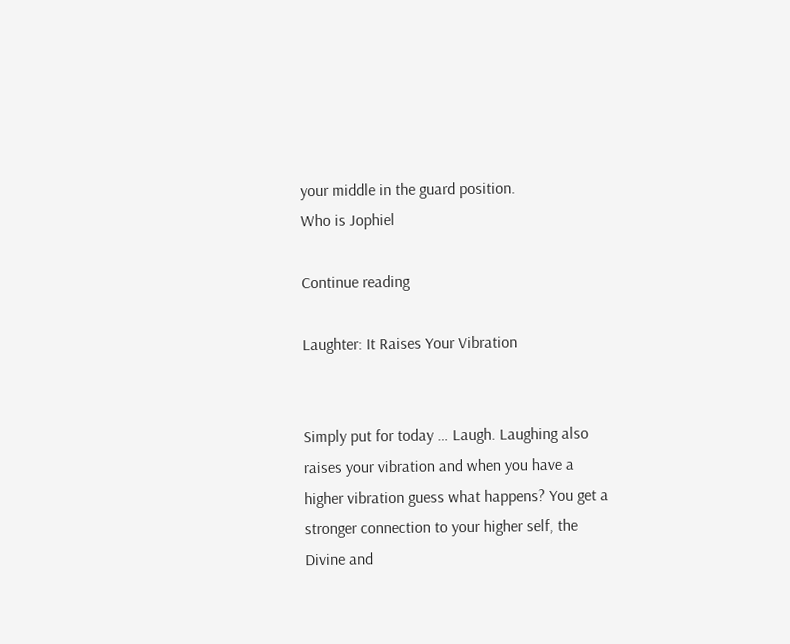your middle in the guard position.
Who is Jophiel

Continue reading

Laughter: It Raises Your Vibration


Simply put for today … Laugh. Laughing also raises your vibration and when you have a higher vibration guess what happens? You get a stronger connection to your higher self, the Divine and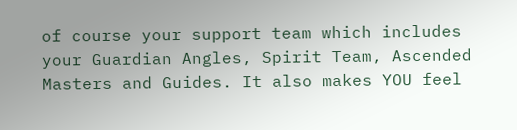of course your support team which includes your Guardian Angles, Spirit Team, Ascended Masters and Guides. It also makes YOU feel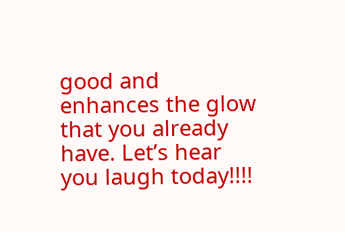good and enhances the glow that you already have. Let’s hear you laugh today!!!!